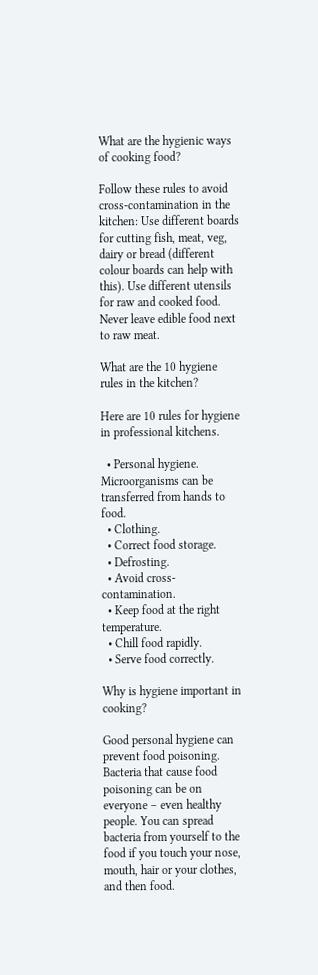What are the hygienic ways of cooking food?

Follow these rules to avoid cross-contamination in the kitchen: Use different boards for cutting fish, meat, veg, dairy or bread (different colour boards can help with this). Use different utensils for raw and cooked food. Never leave edible food next to raw meat.

What are the 10 hygiene rules in the kitchen?

Here are 10 rules for hygiene in professional kitchens.

  • Personal hygiene. Microorganisms can be transferred from hands to food.
  • Clothing.
  • Correct food storage.
  • Defrosting.
  • Avoid cross-contamination.
  • Keep food at the right temperature.
  • Chill food rapidly.
  • Serve food correctly.

Why is hygiene important in cooking?

Good personal hygiene can prevent food poisoning. Bacteria that cause food poisoning can be on everyone – even healthy people. You can spread bacteria from yourself to the food if you touch your nose, mouth, hair or your clothes, and then food.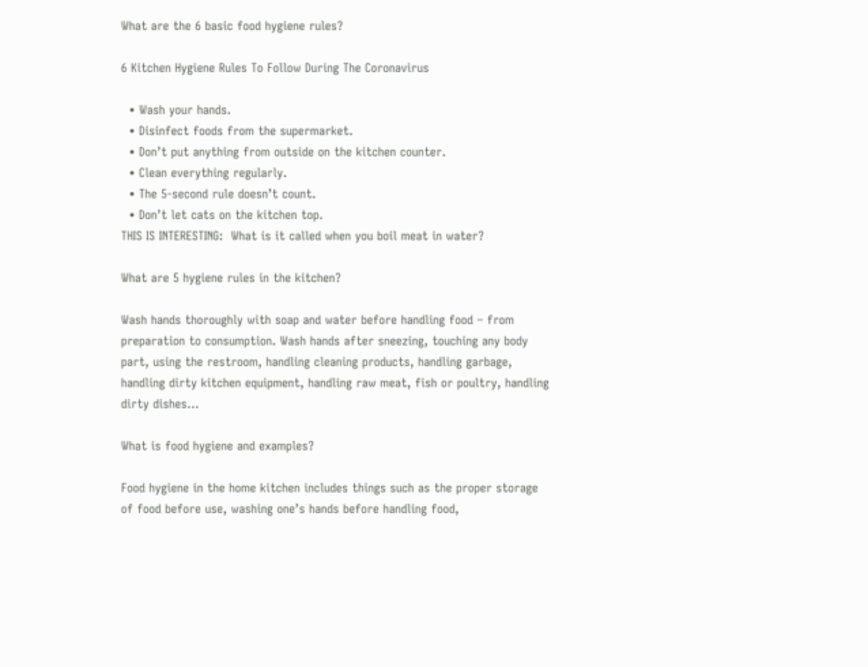What are the 6 basic food hygiene rules?

6 Kitchen Hygiene Rules To Follow During The Coronavirus

  • Wash your hands.
  • Disinfect foods from the supermarket.
  • Don’t put anything from outside on the kitchen counter.
  • Clean everything regularly.
  • The 5-second rule doesn’t count.
  • Don’t let cats on the kitchen top.
THIS IS INTERESTING:  What is it called when you boil meat in water?

What are 5 hygiene rules in the kitchen?

Wash hands thoroughly with soap and water before handling food – from preparation to consumption. Wash hands after sneezing, touching any body part, using the restroom, handling cleaning products, handling garbage, handling dirty kitchen equipment, handling raw meat, fish or poultry, handling dirty dishes…

What is food hygiene and examples?

Food hygiene in the home kitchen includes things such as the proper storage of food before use, washing one’s hands before handling food,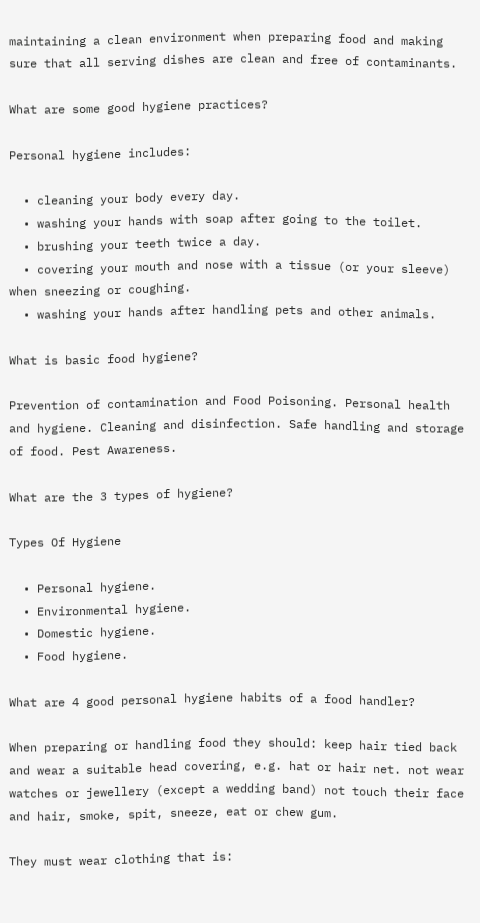maintaining a clean environment when preparing food and making sure that all serving dishes are clean and free of contaminants.

What are some good hygiene practices?

Personal hygiene includes:

  • cleaning your body every day.
  • washing your hands with soap after going to the toilet.
  • brushing your teeth twice a day.
  • covering your mouth and nose with a tissue (or your sleeve) when sneezing or coughing.
  • washing your hands after handling pets and other animals.

What is basic food hygiene?

Prevention of contamination and Food Poisoning. Personal health and hygiene. Cleaning and disinfection. Safe handling and storage of food. Pest Awareness.

What are the 3 types of hygiene?

Types Of Hygiene

  • Personal hygiene.
  • Environmental hygiene.
  • Domestic hygiene.
  • Food hygiene.

What are 4 good personal hygiene habits of a food handler?

When preparing or handling food they should: keep hair tied back and wear a suitable head covering, e.g. hat or hair net. not wear watches or jewellery (except a wedding band) not touch their face and hair, smoke, spit, sneeze, eat or chew gum.

They must wear clothing that is: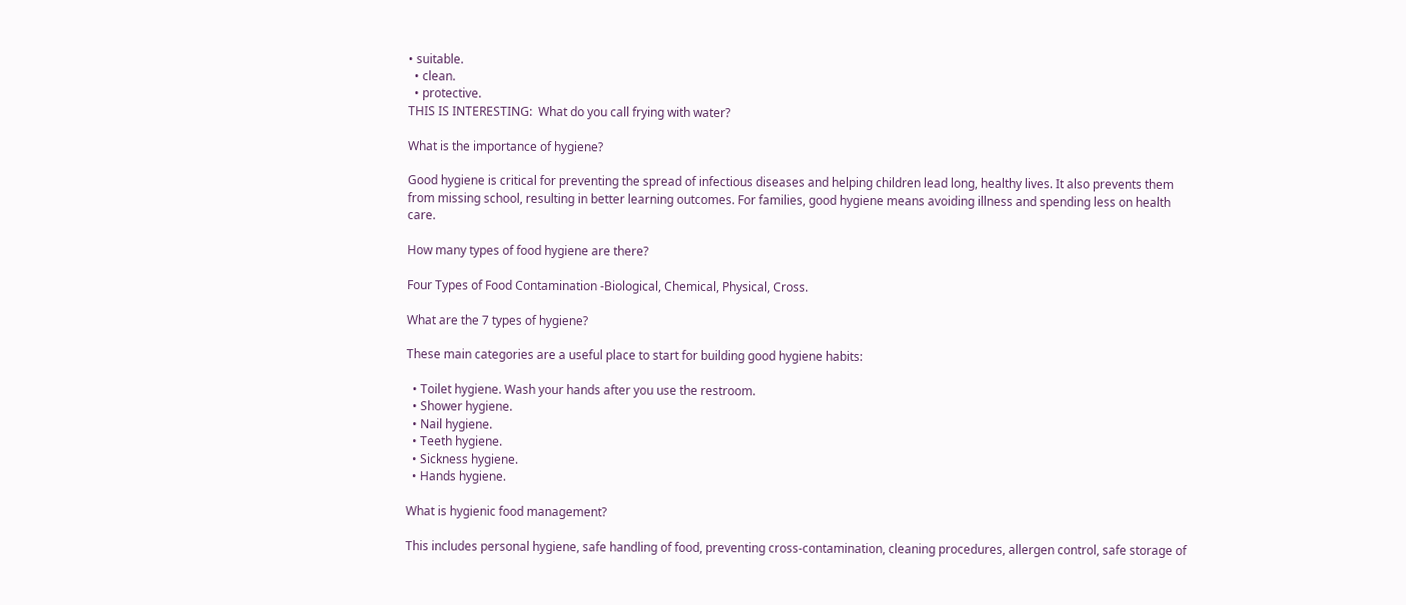• suitable.
  • clean.
  • protective.
THIS IS INTERESTING:  What do you call frying with water?

What is the importance of hygiene?

Good hygiene is critical for preventing the spread of infectious diseases and helping children lead long, healthy lives. It also prevents them from missing school, resulting in better learning outcomes. For families, good hygiene means avoiding illness and spending less on health care.

How many types of food hygiene are there?

Four Types of Food Contamination -Biological, Chemical, Physical, Cross.

What are the 7 types of hygiene?

These main categories are a useful place to start for building good hygiene habits:

  • Toilet hygiene. Wash your hands after you use the restroom.
  • Shower hygiene.
  • Nail hygiene.
  • Teeth hygiene.
  • Sickness hygiene.
  • Hands hygiene.

What is hygienic food management?

This includes personal hygiene, safe handling of food, preventing cross-contamination, cleaning procedures, allergen control, safe storage of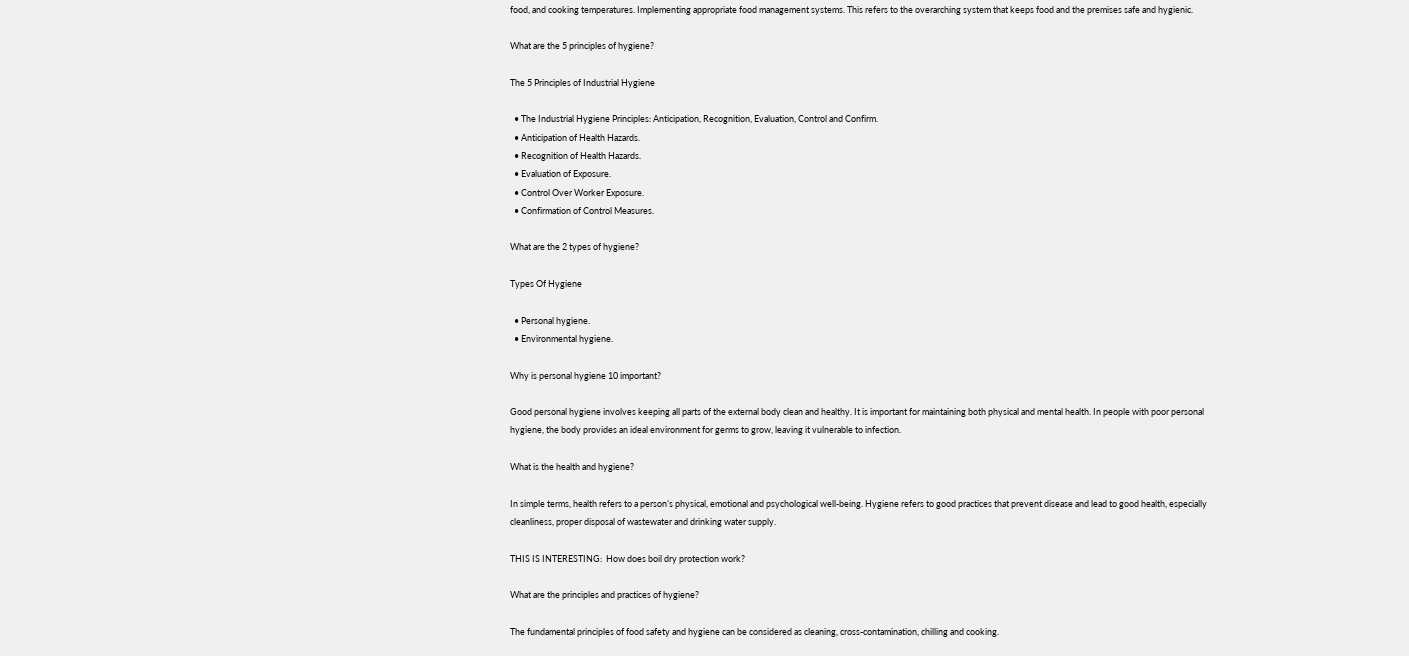food, and cooking temperatures. Implementing appropriate food management systems. This refers to the overarching system that keeps food and the premises safe and hygienic.

What are the 5 principles of hygiene?

The 5 Principles of Industrial Hygiene

  • The Industrial Hygiene Principles: Anticipation, Recognition, Evaluation, Control and Confirm.
  • Anticipation of Health Hazards.
  • Recognition of Health Hazards.
  • Evaluation of Exposure.
  • Control Over Worker Exposure.
  • Confirmation of Control Measures.

What are the 2 types of hygiene?

Types Of Hygiene

  • Personal hygiene.
  • Environmental hygiene.

Why is personal hygiene 10 important?

Good personal hygiene involves keeping all parts of the external body clean and healthy. It is important for maintaining both physical and mental health. In people with poor personal hygiene, the body provides an ideal environment for germs to grow, leaving it vulnerable to infection.

What is the health and hygiene?

In simple terms, health refers to a person’s physical, emotional and psychological well-being. Hygiene refers to good practices that prevent disease and lead to good health, especially cleanliness, proper disposal of wastewater and drinking water supply.

THIS IS INTERESTING:  How does boil dry protection work?

What are the principles and practices of hygiene?

The fundamental principles of food safety and hygiene can be considered as cleaning, cross-contamination, chilling and cooking.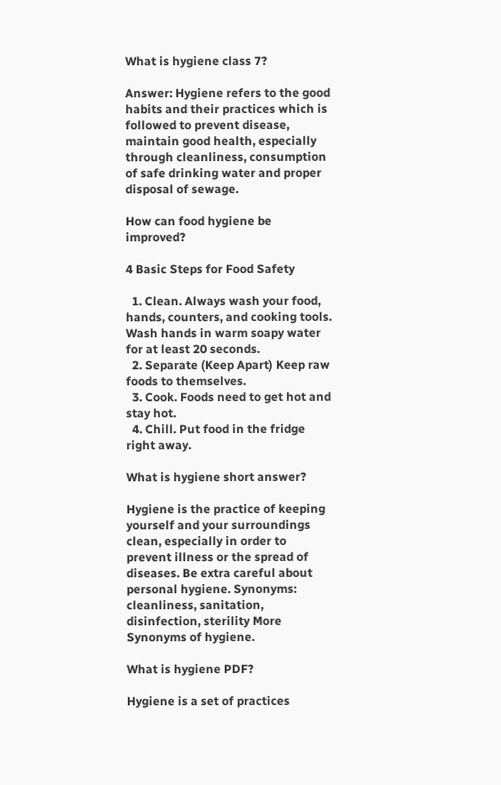What is hygiene class 7?

Answer: Hygiene refers to the good habits and their practices which is followed to prevent disease, maintain good health, especially through cleanliness, consumption of safe drinking water and proper disposal of sewage.

How can food hygiene be improved?

4 Basic Steps for Food Safety

  1. Clean. Always wash your food, hands, counters, and cooking tools. Wash hands in warm soapy water for at least 20 seconds.
  2. Separate (Keep Apart) Keep raw foods to themselves.
  3. Cook. Foods need to get hot and stay hot.
  4. Chill. Put food in the fridge right away.

What is hygiene short answer?

Hygiene is the practice of keeping yourself and your surroundings clean, especially in order to prevent illness or the spread of diseases. Be extra careful about personal hygiene. Synonyms: cleanliness, sanitation, disinfection, sterility More Synonyms of hygiene.

What is hygiene PDF?

Hygiene is a set of practices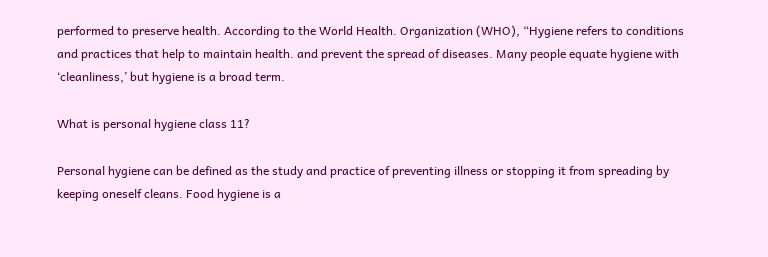performed to preserve health. According to the World Health. Organization (WHO), “Hygiene refers to conditions and practices that help to maintain health. and prevent the spread of diseases. Many people equate hygiene with ‘cleanliness,’ but hygiene is a broad term.

What is personal hygiene class 11?

Personal hygiene can be defined as the study and practice of preventing illness or stopping it from spreading by keeping oneself cleans. Food hygiene is a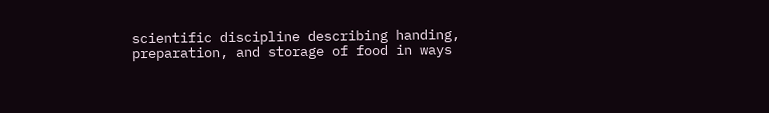scientific discipline describing handing, preparation, and storage of food in ways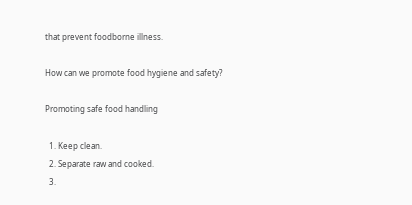that prevent foodborne illness.

How can we promote food hygiene and safety?

Promoting safe food handling

  1. Keep clean.
  2. Separate raw and cooked.
  3.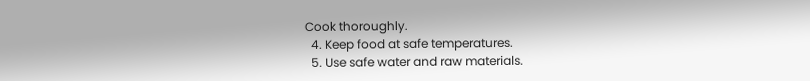Cook thoroughly.
  4. Keep food at safe temperatures.
  5. Use safe water and raw materials.